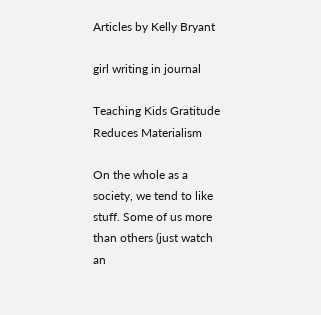Articles by Kelly Bryant

girl writing in journal

Teaching Kids Gratitude Reduces Materialism

On the whole as a society, we tend to like stuff. Some of us more than others (just watch an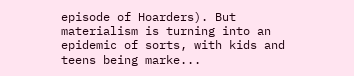episode of Hoarders). But materialism is turning into an epidemic of sorts, with kids and teens being marke...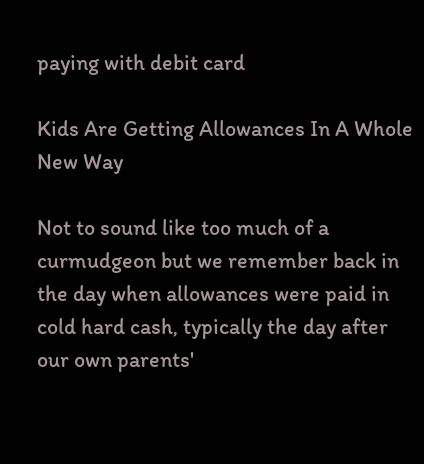paying with debit card

Kids Are Getting Allowances In A Whole New Way

Not to sound like too much of a curmudgeon but we remember back in the day when allowances were paid in cold hard cash, typically the day after our own parents'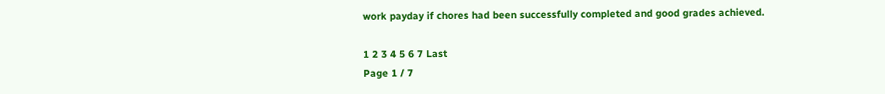work payday if chores had been successfully completed and good grades achieved.

1 2 3 4 5 6 7 Last
Page 1 / 7